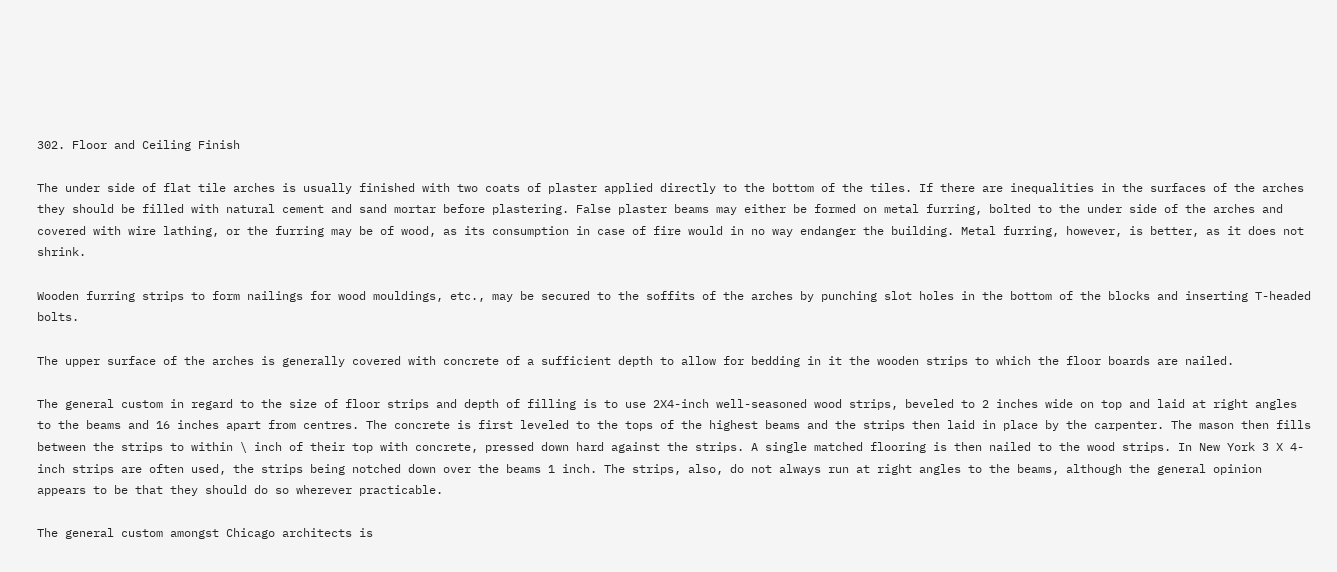302. Floor and Ceiling Finish

The under side of flat tile arches is usually finished with two coats of plaster applied directly to the bottom of the tiles. If there are inequalities in the surfaces of the arches they should be filled with natural cement and sand mortar before plastering. False plaster beams may either be formed on metal furring, bolted to the under side of the arches and covered with wire lathing, or the furring may be of wood, as its consumption in case of fire would in no way endanger the building. Metal furring, however, is better, as it does not shrink.

Wooden furring strips to form nailings for wood mouldings, etc., may be secured to the soffits of the arches by punching slot holes in the bottom of the blocks and inserting T-headed bolts.

The upper surface of the arches is generally covered with concrete of a sufficient depth to allow for bedding in it the wooden strips to which the floor boards are nailed.

The general custom in regard to the size of floor strips and depth of filling is to use 2X4-inch well-seasoned wood strips, beveled to 2 inches wide on top and laid at right angles to the beams and 16 inches apart from centres. The concrete is first leveled to the tops of the highest beams and the strips then laid in place by the carpenter. The mason then fills between the strips to within \ inch of their top with concrete, pressed down hard against the strips. A single matched flooring is then nailed to the wood strips. In New York 3 X 4-inch strips are often used, the strips being notched down over the beams 1 inch. The strips, also, do not always run at right angles to the beams, although the general opinion appears to be that they should do so wherever practicable.

The general custom amongst Chicago architects is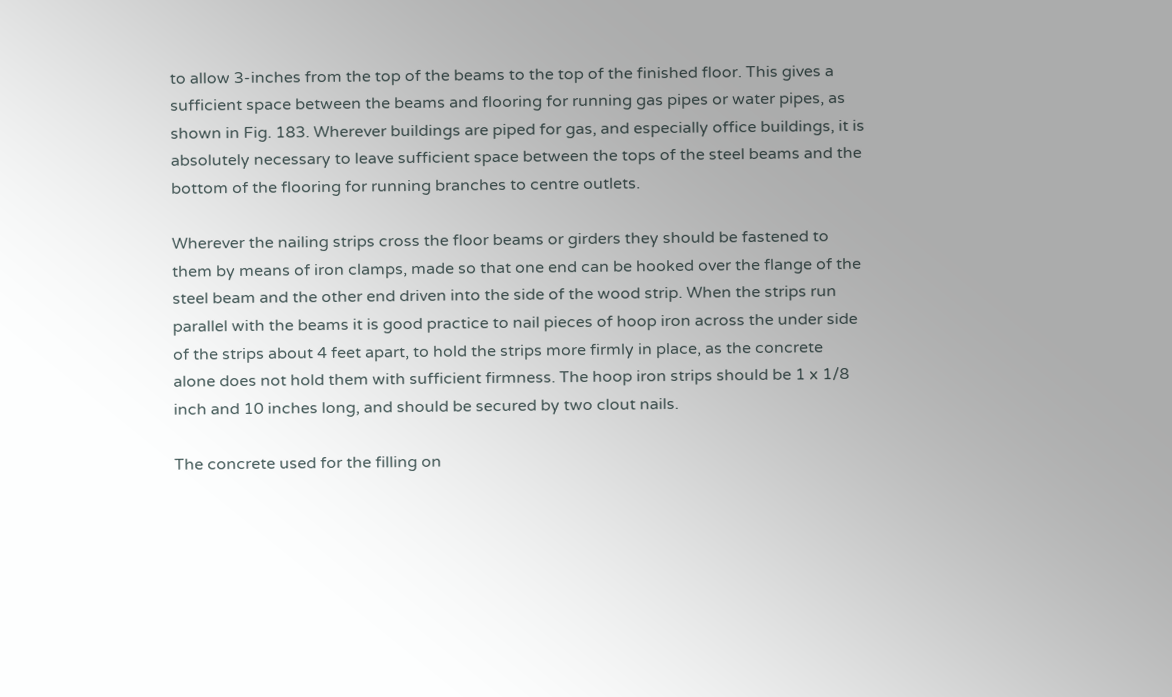to allow 3-inches from the top of the beams to the top of the finished floor. This gives a sufficient space between the beams and flooring for running gas pipes or water pipes, as shown in Fig. 183. Wherever buildings are piped for gas, and especially office buildings, it is absolutely necessary to leave sufficient space between the tops of the steel beams and the bottom of the flooring for running branches to centre outlets.

Wherever the nailing strips cross the floor beams or girders they should be fastened to them by means of iron clamps, made so that one end can be hooked over the flange of the steel beam and the other end driven into the side of the wood strip. When the strips run parallel with the beams it is good practice to nail pieces of hoop iron across the under side of the strips about 4 feet apart, to hold the strips more firmly in place, as the concrete alone does not hold them with sufficient firmness. The hoop iron strips should be 1 x 1/8 inch and 10 inches long, and should be secured by two clout nails.

The concrete used for the filling on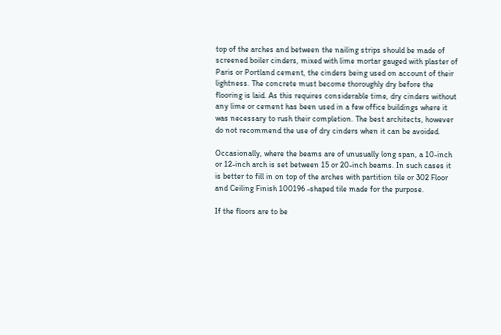top of the arches and between the nailing strips should be made of screened boiler cinders, mixed with lime mortar gauged with plaster of Paris or Portland cement, the cinders being used on account of their lightness. The concrete must become thoroughly dry before the flooring is laid. As this requires considerable time, dry cinders without any lime or cement has been used in a few office buildings where it was necessary to rush their completion. The best architects, however do not recommend the use of dry cinders when it can be avoided.

Occasionally, where the beams are of unusually long span, a 10-inch or 12-inch arch is set between 15 or 20-inch beams. In such cases it is better to fill in on top of the arches with partition tile or 302 Floor and Ceiling Finish 100196 -shaped tile made for the purpose.

If the floors are to be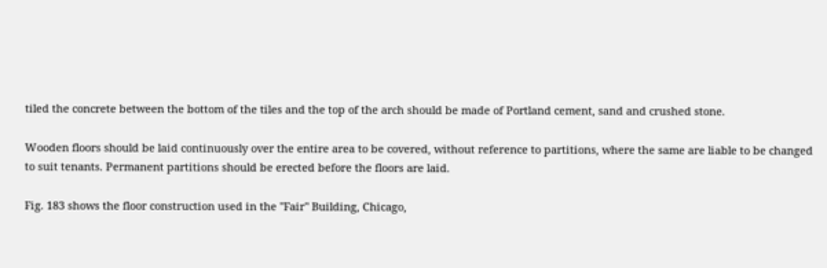tiled the concrete between the bottom of the tiles and the top of the arch should be made of Portland cement, sand and crushed stone.

Wooden floors should be laid continuously over the entire area to be covered, without reference to partitions, where the same are liable to be changed to suit tenants. Permanent partitions should be erected before the floors are laid.

Fig. 183 shows the floor construction used in the "Fair" Building, Chicago,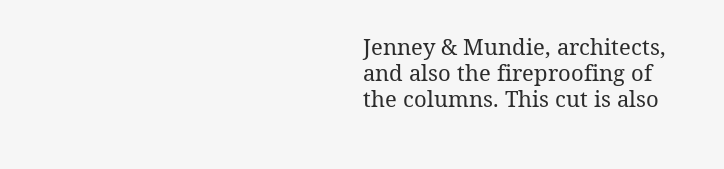Jenney & Mundie, architects, and also the fireproofing of the columns. This cut is also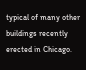typical of many other buildings recently erected in Chicago.